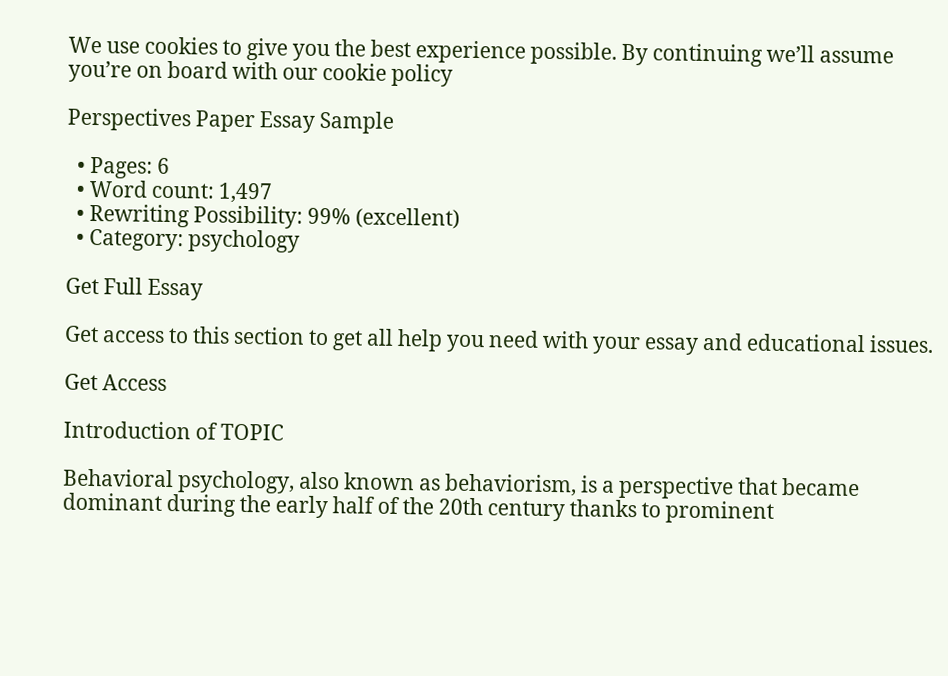We use cookies to give you the best experience possible. By continuing we’ll assume you’re on board with our cookie policy

Perspectives Paper Essay Sample

  • Pages: 6
  • Word count: 1,497
  • Rewriting Possibility: 99% (excellent)
  • Category: psychology

Get Full Essay

Get access to this section to get all help you need with your essay and educational issues.

Get Access

Introduction of TOPIC

Behavioral psychology, also known as behaviorism, is a perspective that became dominant during the early half of the 20th century thanks to prominent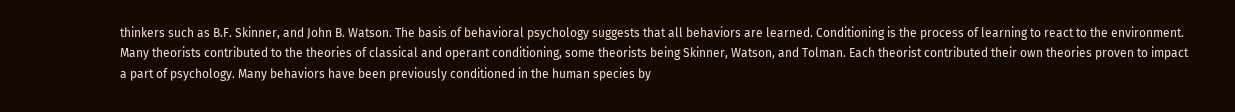thinkers such as B.F. Skinner, and John B. Watson. The basis of behavioral psychology suggests that all behaviors are learned. Conditioning is the process of learning to react to the environment. Many theorists contributed to the theories of classical and operant conditioning, some theorists being Skinner, Watson, and Tolman. Each theorist contributed their own theories proven to impact a part of psychology. Many behaviors have been previously conditioned in the human species by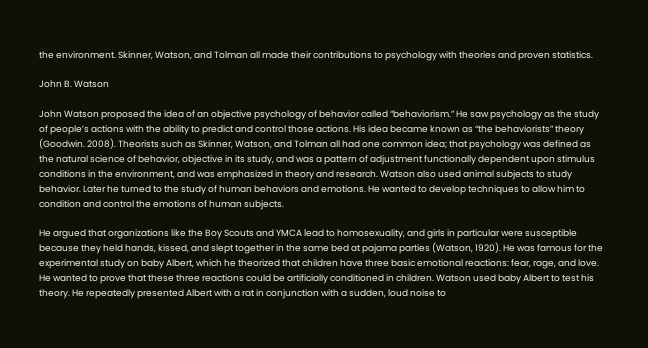the environment. Skinner, Watson, and Tolman all made their contributions to psychology with theories and proven statistics.

John B. Watson

John Watson proposed the idea of an objective psychology of behavior called “behaviorism.” He saw psychology as the study of people’s actions with the ability to predict and control those actions. His idea became known as “the behaviorists” theory (Goodwin. 2008). Theorists such as Skinner, Watson, and Tolman all had one common idea; that psychology was defined as the natural science of behavior, objective in its study, and was a pattern of adjustment functionally dependent upon stimulus conditions in the environment, and was emphasized in theory and research. Watson also used animal subjects to study behavior. Later he turned to the study of human behaviors and emotions. He wanted to develop techniques to allow him to condition and control the emotions of human subjects.

He argued that organizations like the Boy Scouts and YMCA lead to homosexuality, and girls in particular were susceptible because they held hands, kissed, and slept together in the same bed at pajama parties (Watson, 1920). He was famous for the experimental study on baby Albert, which he theorized that children have three basic emotional reactions: fear, rage, and love. He wanted to prove that these three reactions could be artificially conditioned in children. Watson used baby Albert to test his theory. He repeatedly presented Albert with a rat in conjunction with a sudden, loud noise to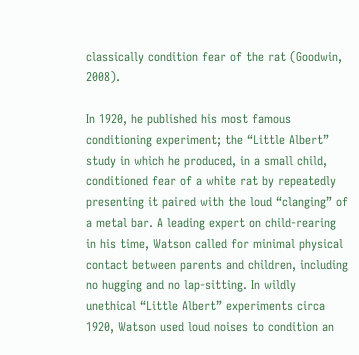classically condition fear of the rat (Goodwin, 2008).

In 1920, he published his most famous conditioning experiment; the “Little Albert” study in which he produced, in a small child, conditioned fear of a white rat by repeatedly presenting it paired with the loud “clanging” of a metal bar. A leading expert on child-rearing in his time, Watson called for minimal physical contact between parents and children, including no hugging and no lap-sitting. In wildly unethical “Little Albert” experiments circa 1920, Watson used loud noises to condition an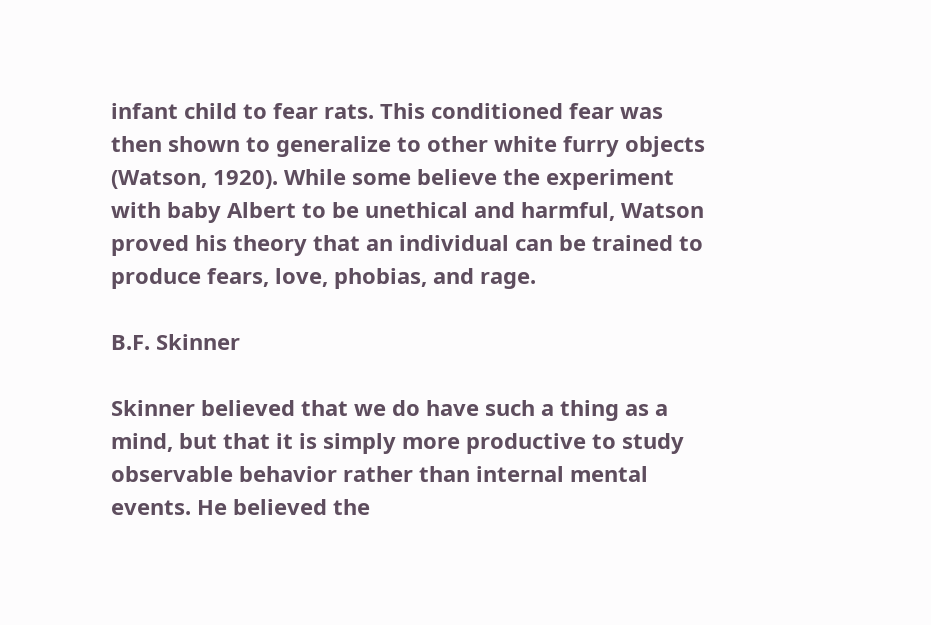infant child to fear rats. This conditioned fear was then shown to generalize to other white furry objects (Watson, 1920). While some believe the experiment with baby Albert to be unethical and harmful, Watson proved his theory that an individual can be trained to produce fears, love, phobias, and rage.

B.F. Skinner

Skinner believed that we do have such a thing as a mind, but that it is simply more productive to study observable behavior rather than internal mental events. He believed the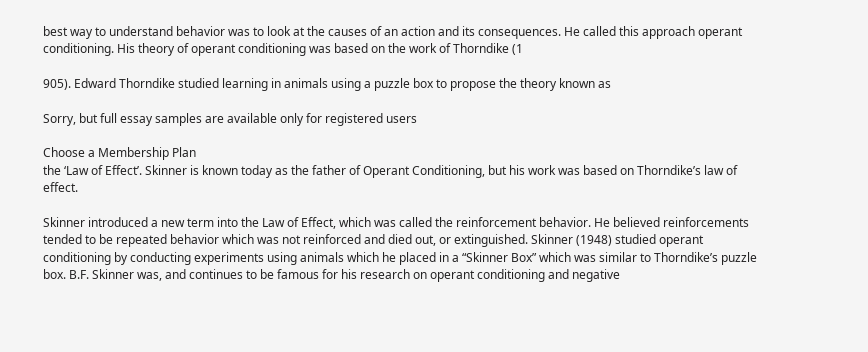best way to understand behavior was to look at the causes of an action and its consequences. He called this approach operant conditioning. His theory of operant conditioning was based on the work of Thorndike (1

905). Edward Thorndike studied learning in animals using a puzzle box to propose the theory known as

Sorry, but full essay samples are available only for registered users

Choose a Membership Plan
the ‘Law of Effect’. Skinner is known today as the father of Operant Conditioning, but his work was based on Thorndike’s law of effect.

Skinner introduced a new term into the Law of Effect, which was called the reinforcement behavior. He believed reinforcements tended to be repeated behavior which was not reinforced and died out, or extinguished. Skinner (1948) studied operant conditioning by conducting experiments using animals which he placed in a “Skinner Box” which was similar to Thorndike’s puzzle box. B.F. Skinner was, and continues to be famous for his research on operant conditioning and negative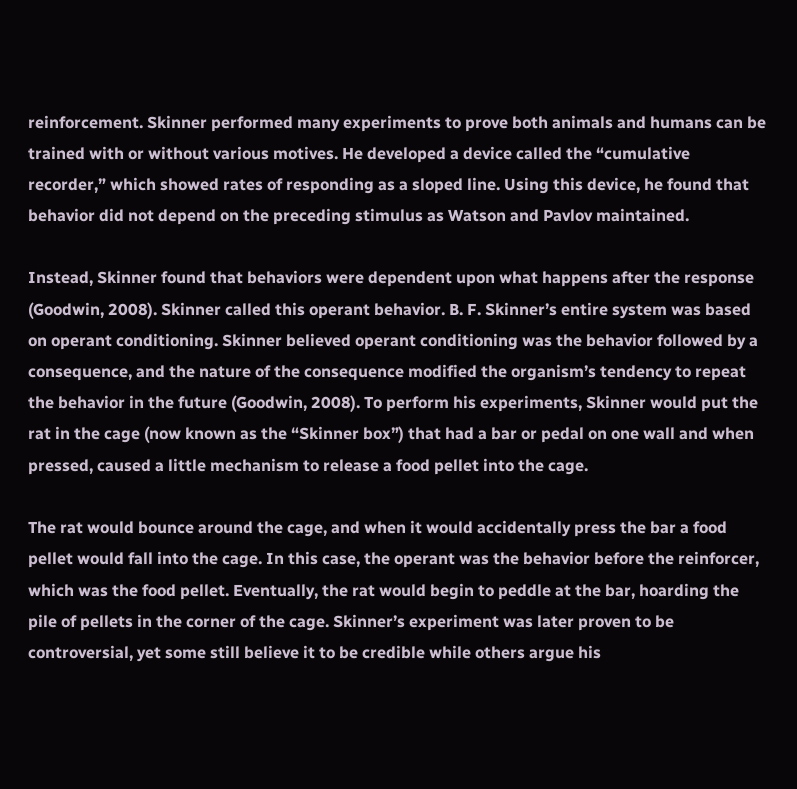reinforcement. Skinner performed many experiments to prove both animals and humans can be trained with or without various motives. He developed a device called the “cumulative recorder,” which showed rates of responding as a sloped line. Using this device, he found that behavior did not depend on the preceding stimulus as Watson and Pavlov maintained.

Instead, Skinner found that behaviors were dependent upon what happens after the response (Goodwin, 2008). Skinner called this operant behavior. B. F. Skinner’s entire system was based on operant conditioning. Skinner believed operant conditioning was the behavior followed by a consequence, and the nature of the consequence modified the organism’s tendency to repeat the behavior in the future (Goodwin, 2008). To perform his experiments, Skinner would put the rat in the cage (now known as the “Skinner box”) that had a bar or pedal on one wall and when pressed, caused a little mechanism to release a food pellet into the cage.

The rat would bounce around the cage, and when it would accidentally press the bar a food pellet would fall into the cage. In this case, the operant was the behavior before the reinforcer, which was the food pellet. Eventually, the rat would begin to peddle at the bar, hoarding the pile of pellets in the corner of the cage. Skinner’s experiment was later proven to be controversial, yet some still believe it to be credible while others argue his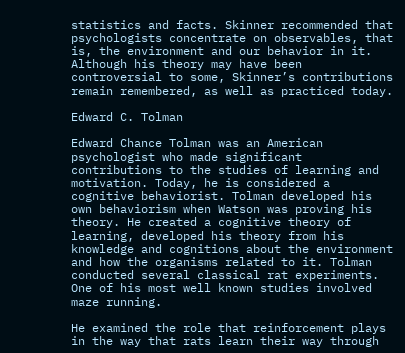statistics and facts. Skinner recommended that psychologists concentrate on observables, that is, the environment and our behavior in it. Although his theory may have been controversial to some, Skinner’s contributions remain remembered, as well as practiced today.

Edward C. Tolman

Edward Chance Tolman was an American psychologist who made significant contributions to the studies of learning and motivation. Today, he is considered a cognitive behaviorist. Tolman developed his own behaviorism when Watson was proving his theory. He created a cognitive theory of learning, developed his theory from his knowledge and cognitions about the environment and how the organisms related to it. Tolman conducted several classical rat experiments. One of his most well known studies involved maze running.

He examined the role that reinforcement plays in the way that rats learn their way through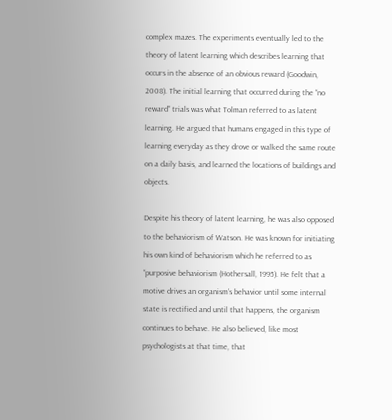complex mazes. The experiments eventually led to the theory of latent learning which describes learning that occurs in the absence of an obvious reward (Goodwin, 2008). The initial learning that occurred during the “no reward” trials was what Tolman referred to as latent learning. He argued that humans engaged in this type of learning everyday as they drove or walked the same route on a daily basis, and learned the locations of buildings and objects.

Despite his theory of latent learning, he was also opposed to the behaviorism of Watson. He was known for initiating his own kind of behaviorism which he referred to as “purposive behaviorism (Hothersall, 1995). He felt that a motive drives an organism’s behavior until some internal state is rectified and until that happens, the organism continues to behave. He also believed, like most psychologists at that time, that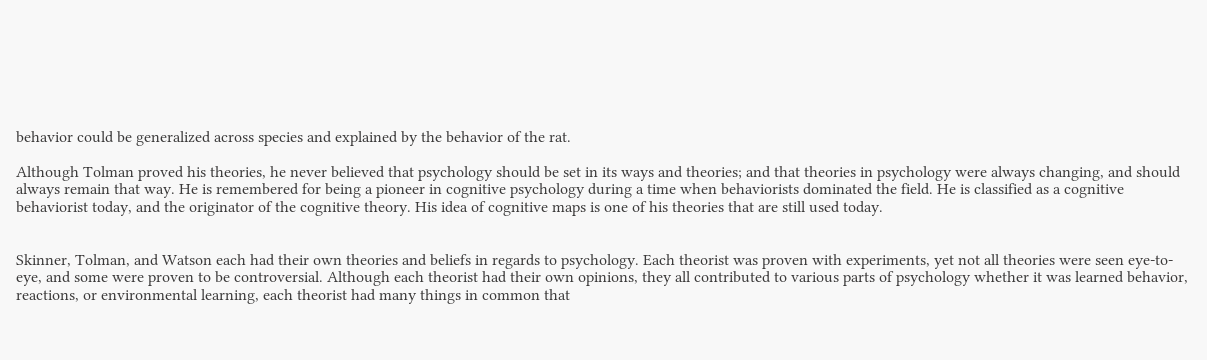behavior could be generalized across species and explained by the behavior of the rat.

Although Tolman proved his theories, he never believed that psychology should be set in its ways and theories; and that theories in psychology were always changing, and should always remain that way. He is remembered for being a pioneer in cognitive psychology during a time when behaviorists dominated the field. He is classified as a cognitive behaviorist today, and the originator of the cognitive theory. His idea of cognitive maps is one of his theories that are still used today.


Skinner, Tolman, and Watson each had their own theories and beliefs in regards to psychology. Each theorist was proven with experiments, yet not all theories were seen eye-to-eye, and some were proven to be controversial. Although each theorist had their own opinions, they all contributed to various parts of psychology whether it was learned behavior, reactions, or environmental learning, each theorist had many things in common that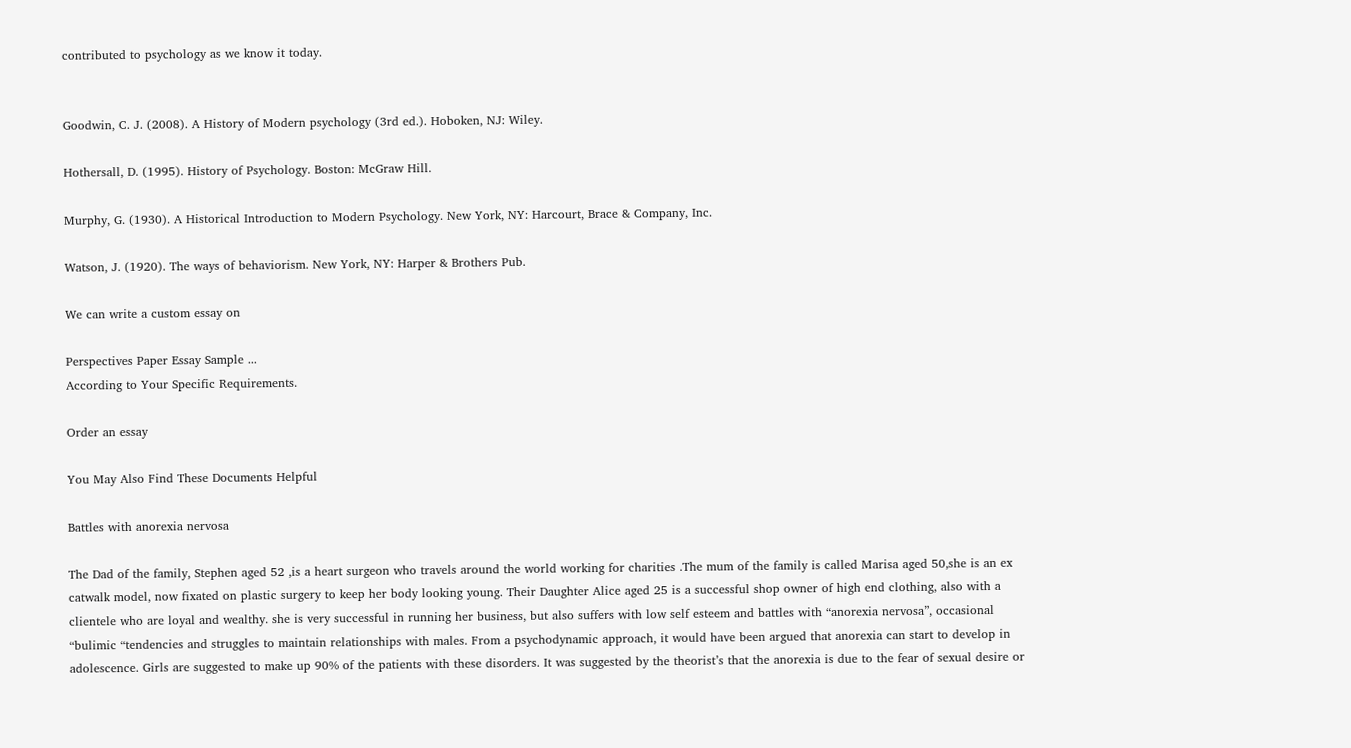contributed to psychology as we know it today.


Goodwin, C. J. (2008). A History of Modern psychology (3rd ed.). Hoboken, NJ: Wiley.

Hothersall, D. (1995). History of Psychology. Boston: McGraw Hill.

Murphy, G. (1930). A Historical Introduction to Modern Psychology. New York, NY: Harcourt, Brace & Company, Inc.

Watson, J. (1920). The ways of behaviorism. New York, NY: Harper & Brothers Pub.

We can write a custom essay on

Perspectives Paper Essay Sample ...
According to Your Specific Requirements.

Order an essay

You May Also Find These Documents Helpful

Battles with anorexia nervosa

The Dad of the family, Stephen aged 52 ,is a heart surgeon who travels around the world working for charities .The mum of the family is called Marisa aged 50,she is an ex catwalk model, now fixated on plastic surgery to keep her body looking young. Their Daughter Alice aged 25 is a successful shop owner of high end clothing, also with a clientele who are loyal and wealthy. she is very successful in running her business, but also suffers with low self esteem and battles with “anorexia nervosa”, occasional “bulimic “tendencies and struggles to maintain relationships with males. From a psychodynamic approach, it would have been argued that anorexia can start to develop in adolescence. Girls are suggested to make up 90% of the patients with these disorders. It was suggested by the theorist’s that the anorexia is due to the fear of sexual desire or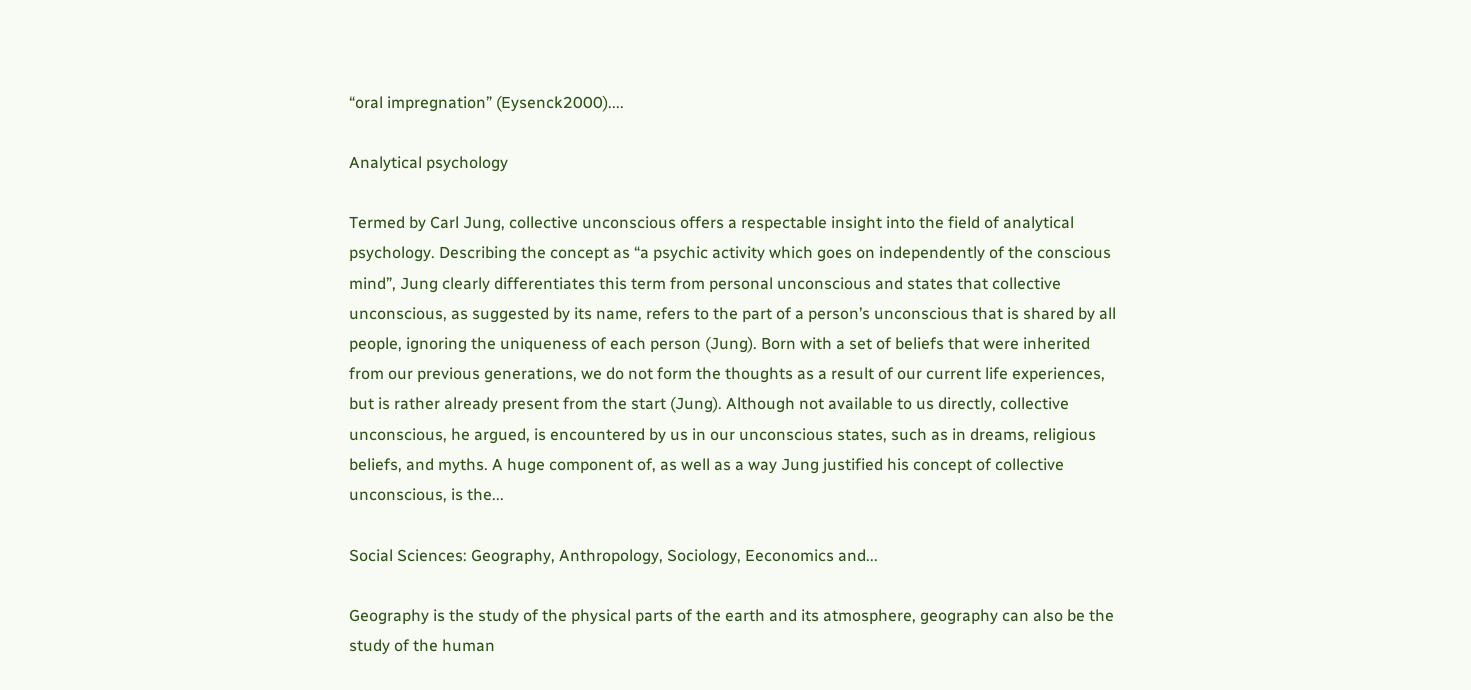“oral impregnation” (Eysenck2000)....

Analytical psychology

Termed by Carl Jung, collective unconscious offers a respectable insight into the field of analytical psychology. Describing the concept as “a psychic activity which goes on independently of the conscious mind”, Jung clearly differentiates this term from personal unconscious and states that collective unconscious, as suggested by its name, refers to the part of a person’s unconscious that is shared by all people, ignoring the uniqueness of each person (Jung). Born with a set of beliefs that were inherited from our previous generations, we do not form the thoughts as a result of our current life experiences, but is rather already present from the start (Jung). Although not available to us directly, collective unconscious, he argued, is encountered by us in our unconscious states, such as in dreams, religious beliefs, and myths. A huge component of, as well as a way Jung justified his concept of collective unconscious, is the...

Social Sciences: Geography, Anthropology, Sociology, Eeconomics and...

Geography is the study of the physical parts of the earth and its atmosphere, geography can also be the study of the human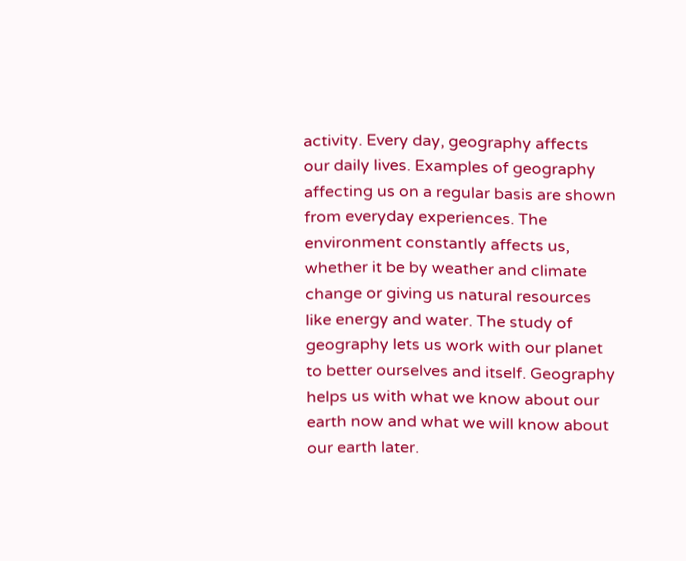activity. Every day, geography affects our daily lives. Examples of geography affecting us on a regular basis are shown from everyday experiences. The environment constantly affects us, whether it be by weather and climate change or giving us natural resources like energy and water. The study of geography lets us work with our planet to better ourselves and itself. Geography helps us with what we know about our earth now and what we will know about our earth later.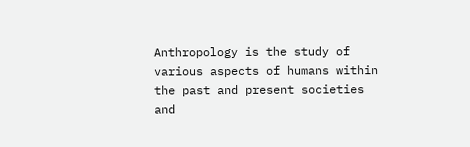Anthropology is the study of various aspects of humans within the past and present societies and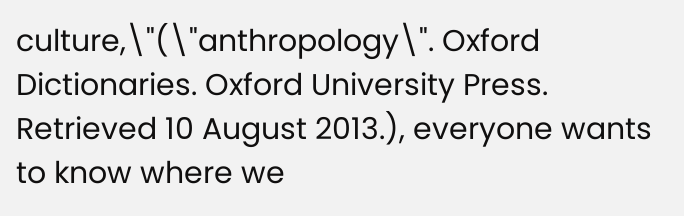culture,\"(\"anthropology\". Oxford Dictionaries. Oxford University Press. Retrieved 10 August 2013.), everyone wants to know where we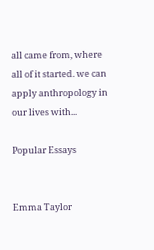all came from, where all of it started. we can apply anthropology in our lives with...

Popular Essays


Emma Taylor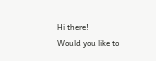Hi there!
Would you like to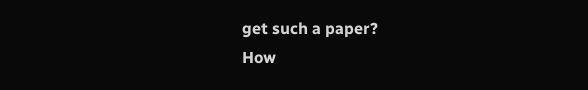get such a paper?
How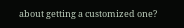about getting a customized one?